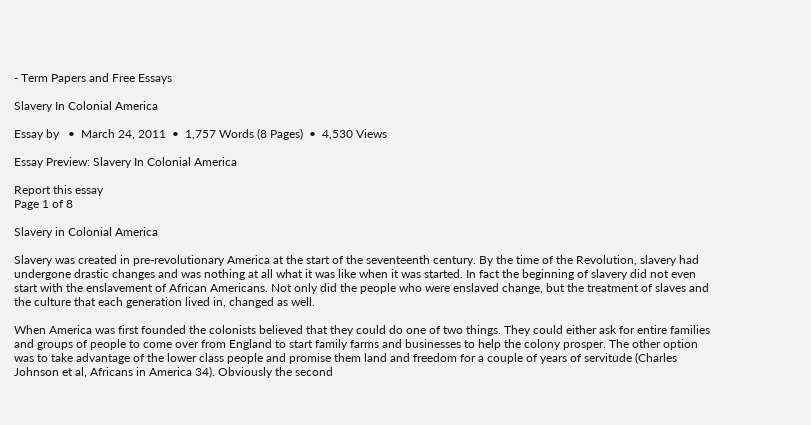- Term Papers and Free Essays

Slavery In Colonial America

Essay by   •  March 24, 2011  •  1,757 Words (8 Pages)  •  4,530 Views

Essay Preview: Slavery In Colonial America

Report this essay
Page 1 of 8

Slavery in Colonial America

Slavery was created in pre-revolutionary America at the start of the seventeenth century. By the time of the Revolution, slavery had undergone drastic changes and was nothing at all what it was like when it was started. In fact the beginning of slavery did not even start with the enslavement of African Americans. Not only did the people who were enslaved change, but the treatment of slaves and the culture that each generation lived in, changed as well.

When America was first founded the colonists believed that they could do one of two things. They could either ask for entire families and groups of people to come over from England to start family farms and businesses to help the colony prosper. The other option was to take advantage of the lower class people and promise them land and freedom for a couple of years of servitude (Charles Johnson et al, Africans in America 34). Obviously the second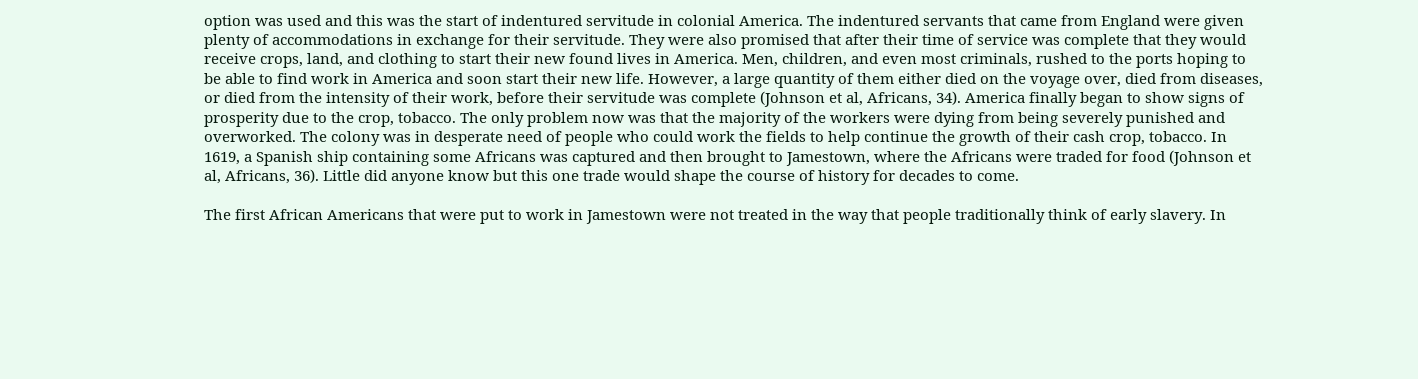option was used and this was the start of indentured servitude in colonial America. The indentured servants that came from England were given plenty of accommodations in exchange for their servitude. They were also promised that after their time of service was complete that they would receive crops, land, and clothing to start their new found lives in America. Men, children, and even most criminals, rushed to the ports hoping to be able to find work in America and soon start their new life. However, a large quantity of them either died on the voyage over, died from diseases, or died from the intensity of their work, before their servitude was complete (Johnson et al, Africans, 34). America finally began to show signs of prosperity due to the crop, tobacco. The only problem now was that the majority of the workers were dying from being severely punished and overworked. The colony was in desperate need of people who could work the fields to help continue the growth of their cash crop, tobacco. In 1619, a Spanish ship containing some Africans was captured and then brought to Jamestown, where the Africans were traded for food (Johnson et al, Africans, 36). Little did anyone know but this one trade would shape the course of history for decades to come.

The first African Americans that were put to work in Jamestown were not treated in the way that people traditionally think of early slavery. In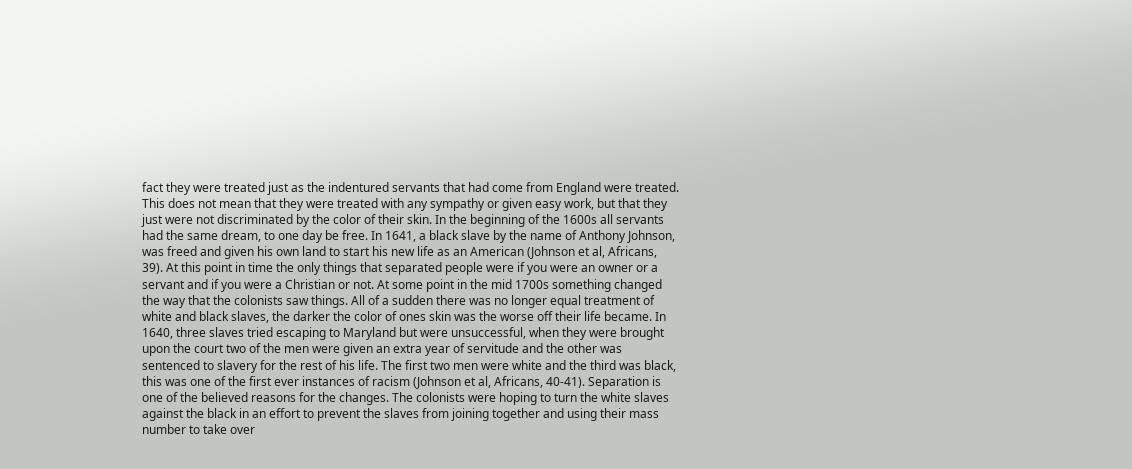fact they were treated just as the indentured servants that had come from England were treated. This does not mean that they were treated with any sympathy or given easy work, but that they just were not discriminated by the color of their skin. In the beginning of the 1600s all servants had the same dream, to one day be free. In 1641, a black slave by the name of Anthony Johnson, was freed and given his own land to start his new life as an American (Johnson et al, Africans, 39). At this point in time the only things that separated people were if you were an owner or a servant and if you were a Christian or not. At some point in the mid 1700s something changed the way that the colonists saw things. All of a sudden there was no longer equal treatment of white and black slaves, the darker the color of ones skin was the worse off their life became. In 1640, three slaves tried escaping to Maryland but were unsuccessful, when they were brought upon the court two of the men were given an extra year of servitude and the other was sentenced to slavery for the rest of his life. The first two men were white and the third was black, this was one of the first ever instances of racism (Johnson et al, Africans, 40-41). Separation is one of the believed reasons for the changes. The colonists were hoping to turn the white slaves against the black in an effort to prevent the slaves from joining together and using their mass number to take over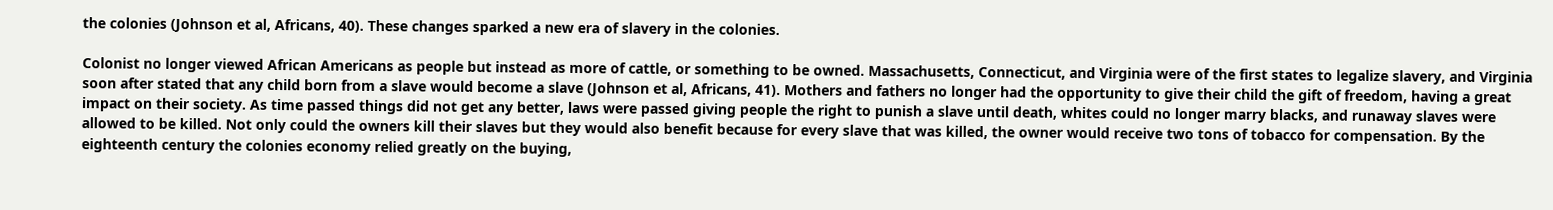the colonies (Johnson et al, Africans, 40). These changes sparked a new era of slavery in the colonies.

Colonist no longer viewed African Americans as people but instead as more of cattle, or something to be owned. Massachusetts, Connecticut, and Virginia were of the first states to legalize slavery, and Virginia soon after stated that any child born from a slave would become a slave (Johnson et al, Africans, 41). Mothers and fathers no longer had the opportunity to give their child the gift of freedom, having a great impact on their society. As time passed things did not get any better, laws were passed giving people the right to punish a slave until death, whites could no longer marry blacks, and runaway slaves were allowed to be killed. Not only could the owners kill their slaves but they would also benefit because for every slave that was killed, the owner would receive two tons of tobacco for compensation. By the eighteenth century the colonies economy relied greatly on the buying,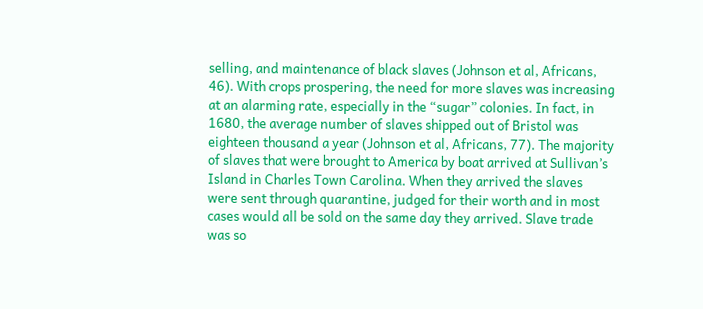selling, and maintenance of black slaves (Johnson et al, Africans, 46). With crops prospering, the need for more slaves was increasing at an alarming rate, especially in the “sugar” colonies. In fact, in 1680, the average number of slaves shipped out of Bristol was eighteen thousand a year (Johnson et al, Africans, 77). The majority of slaves that were brought to America by boat arrived at Sullivan’s Island in Charles Town Carolina. When they arrived the slaves were sent through quarantine, judged for their worth and in most cases would all be sold on the same day they arrived. Slave trade was so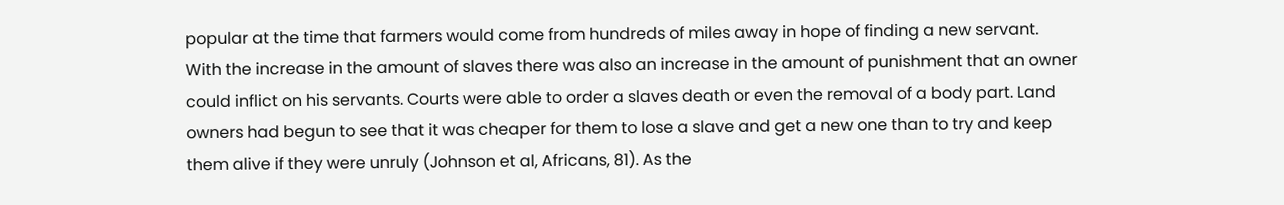popular at the time that farmers would come from hundreds of miles away in hope of finding a new servant. With the increase in the amount of slaves there was also an increase in the amount of punishment that an owner could inflict on his servants. Courts were able to order a slaves death or even the removal of a body part. Land owners had begun to see that it was cheaper for them to lose a slave and get a new one than to try and keep them alive if they were unruly (Johnson et al, Africans, 81). As the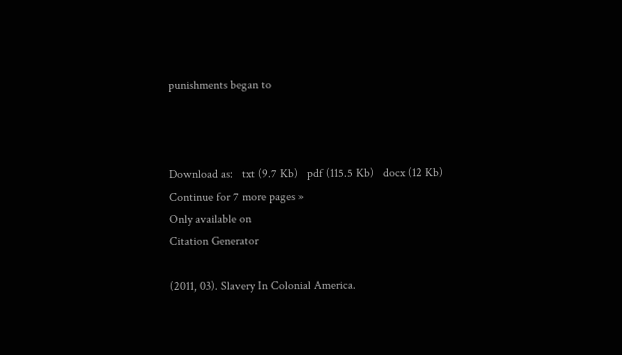punishments began to



Download as:   txt (9.7 Kb)   pdf (115.5 Kb)   docx (12 Kb)
Continue for 7 more pages »
Only available on
Citation Generator

(2011, 03). Slavery In Colonial America.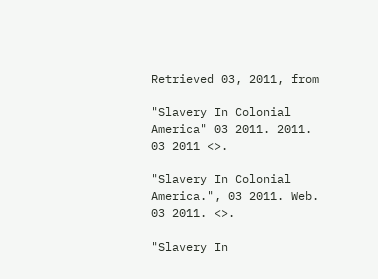Retrieved 03, 2011, from

"Slavery In Colonial America" 03 2011. 2011. 03 2011 <>.

"Slavery In Colonial America.", 03 2011. Web. 03 2011. <>.

"Slavery In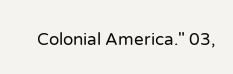Colonial America." 03,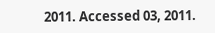2011. Accessed 03, 2011.